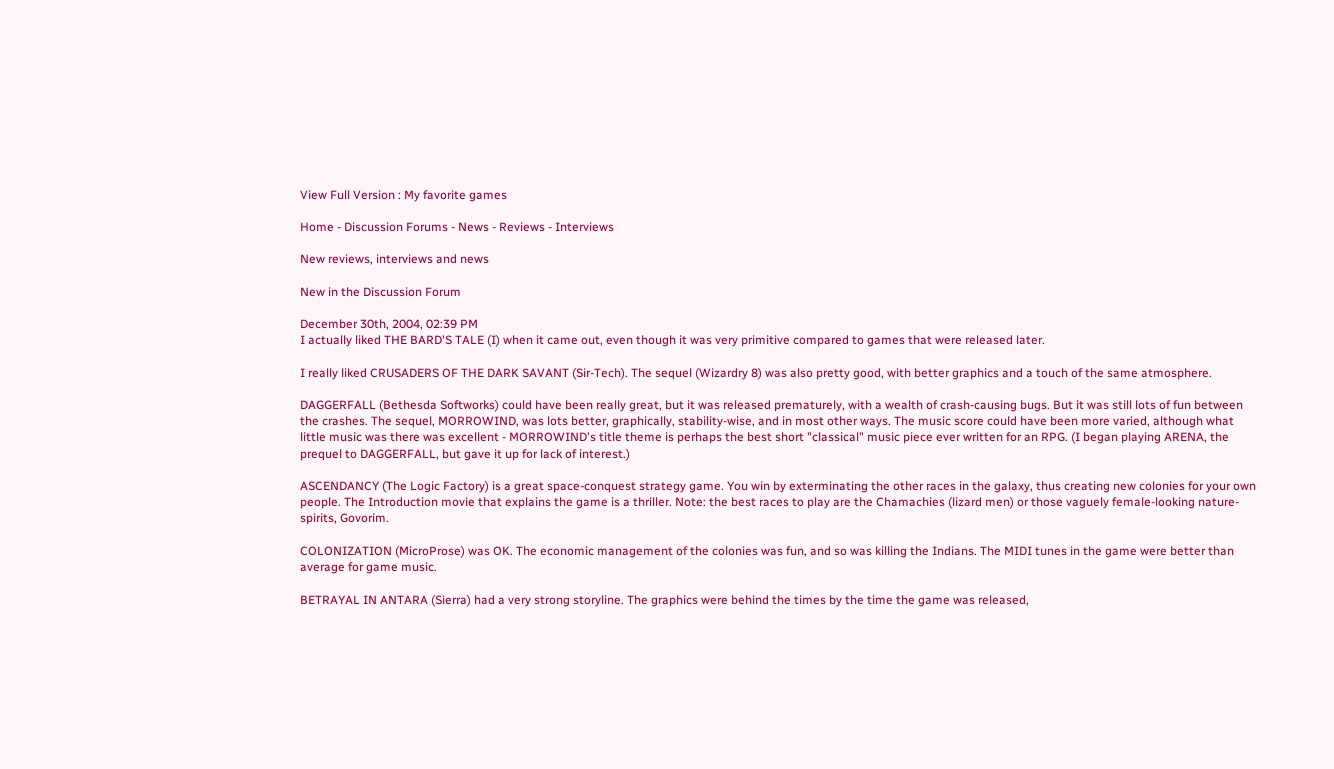View Full Version : My favorite games

Home - Discussion Forums - News - Reviews - Interviews

New reviews, interviews and news

New in the Discussion Forum

December 30th, 2004, 02:39 PM
I actually liked THE BARD'S TALE (I) when it came out, even though it was very primitive compared to games that were released later.

I really liked CRUSADERS OF THE DARK SAVANT (Sir-Tech). The sequel (Wizardry 8) was also pretty good, with better graphics and a touch of the same atmosphere.

DAGGERFALL (Bethesda Softworks) could have been really great, but it was released prematurely, with a wealth of crash-causing bugs. But it was still lots of fun between the crashes. The sequel, MORROWIND, was lots better, graphically, stability-wise, and in most other ways. The music score could have been more varied, although what little music was there was excellent - MORROWIND's title theme is perhaps the best short "classical" music piece ever written for an RPG. (I began playing ARENA, the prequel to DAGGERFALL, but gave it up for lack of interest.)

ASCENDANCY (The Logic Factory) is a great space-conquest strategy game. You win by exterminating the other races in the galaxy, thus creating new colonies for your own people. The Introduction movie that explains the game is a thriller. Note: the best races to play are the Chamachies (lizard men) or those vaguely female-looking nature-spirits, Govorim.

COLONIZATION (MicroProse) was OK. The economic management of the colonies was fun, and so was killing the Indians. The MIDI tunes in the game were better than average for game music.

BETRAYAL IN ANTARA (Sierra) had a very strong storyline. The graphics were behind the times by the time the game was released,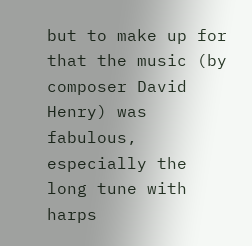but to make up for that the music (by composer David Henry) was fabulous, especially the long tune with harps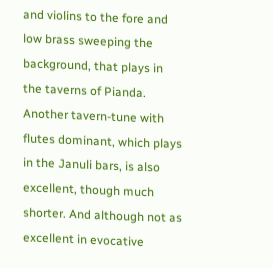and violins to the fore and low brass sweeping the background, that plays in the taverns of Pianda. Another tavern-tune with flutes dominant, which plays in the Januli bars, is also excellent, though much shorter. And although not as excellent in evocative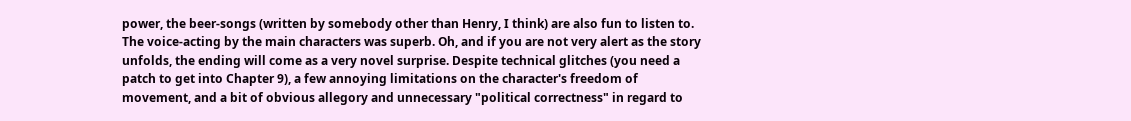power, the beer-songs (written by somebody other than Henry, I think) are also fun to listen to. The voice-acting by the main characters was superb. Oh, and if you are not very alert as the story unfolds, the ending will come as a very novel surprise. Despite technical glitches (you need a patch to get into Chapter 9), a few annoying limitations on the character's freedom of movement, and a bit of obvious allegory and unnecessary "political correctness" in regard to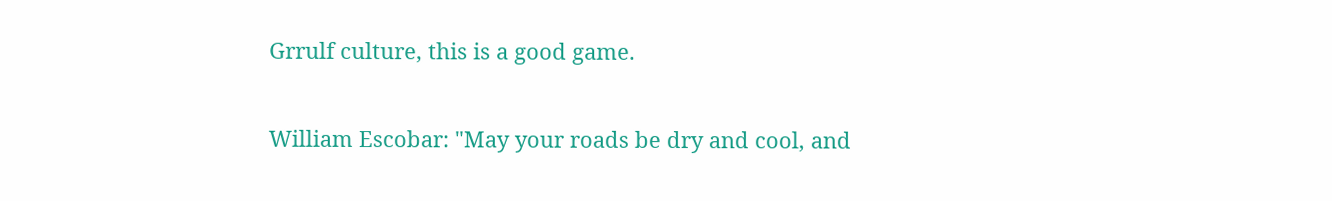Grrulf culture, this is a good game.

William Escobar: "May your roads be dry and cool, and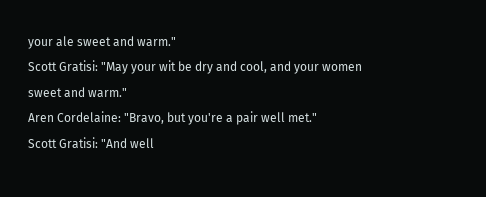your ale sweet and warm."
Scott Gratisi: "May your wit be dry and cool, and your women sweet and warm."
Aren Cordelaine: "Bravo, but you're a pair well met."
Scott Gratisi: "And well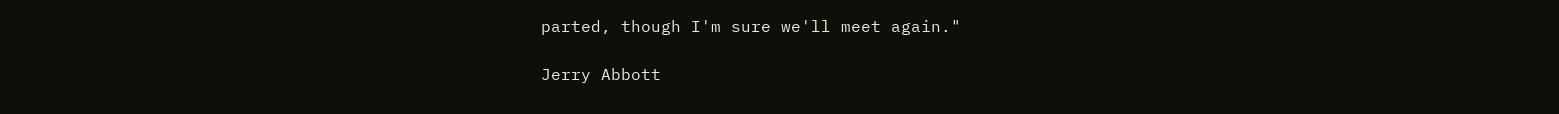parted, though I'm sure we'll meet again."

Jerry Abbott